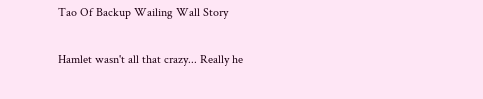Tao Of Backup Wailing Wall Story

Hamlet wasn't all that crazy... Really he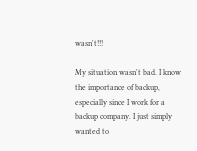wasn't!!!

My situation wasn't bad. I know the importance of backup, especially since I work for a backup company. I just simply wanted to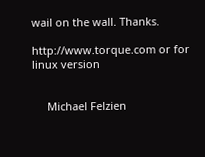wail on the wall. Thanks.

http://www.torque.com or for linux version


     Michael Felzien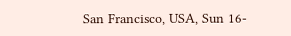San Francisco, USA, Sun 16-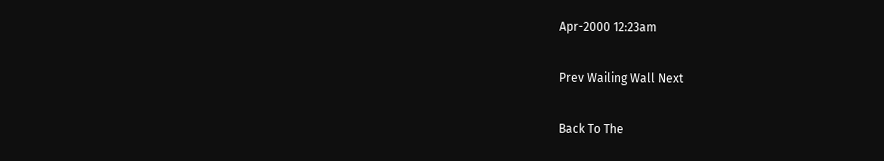Apr-2000 12:23am

Prev Wailing Wall Next

Back To The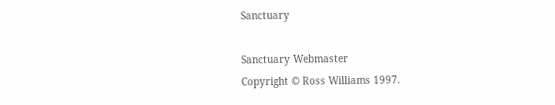Sanctuary

Sanctuary Webmaster
Copyright © Ross Williams 1997.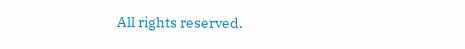All rights reserved.